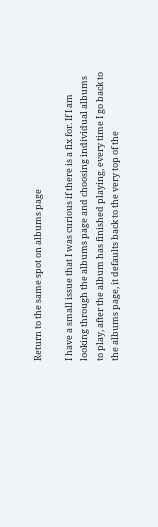Return to the same spot on albums page

I have a small issue that I was curious if there is a fix for. If I am looking through the albums page and choosing individual albums to play, after the album has finished playing, every time I go back to the albums page, it defaults back to the very top of the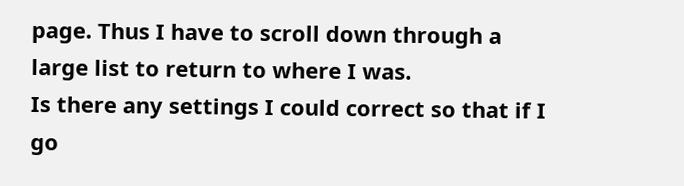page. Thus I have to scroll down through a large list to return to where I was.
Is there any settings I could correct so that if I go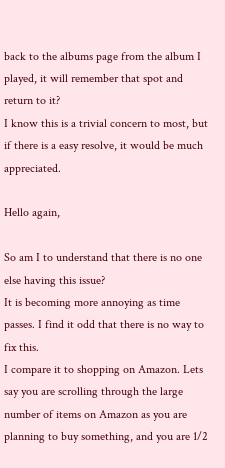back to the albums page from the album I played, it will remember that spot and return to it?
I know this is a trivial concern to most, but if there is a easy resolve, it would be much appreciated.

Hello again,

So am I to understand that there is no one else having this issue?
It is becoming more annoying as time passes. I find it odd that there is no way to fix this.
I compare it to shopping on Amazon. Lets say you are scrolling through the large number of items on Amazon as you are planning to buy something, and you are 1/2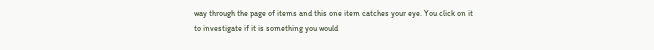way through the page of items and this one item catches your eye. You click on it to investigate if it is something you would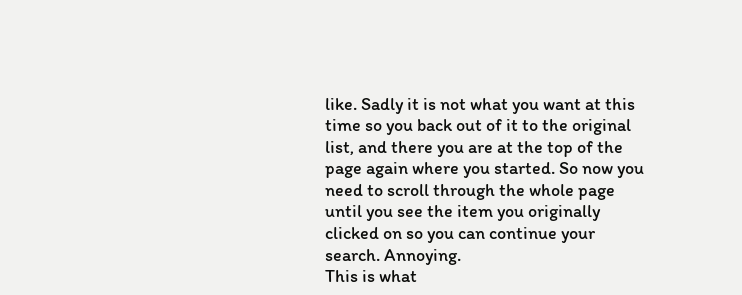like. Sadly it is not what you want at this time so you back out of it to the original list, and there you are at the top of the page again where you started. So now you need to scroll through the whole page until you see the item you originally clicked on so you can continue your search. Annoying.
This is what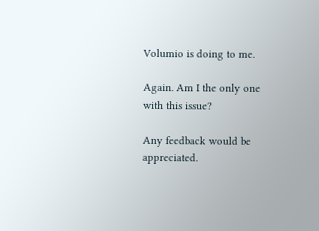Volumio is doing to me.

Again. Am I the only one with this issue?

Any feedback would be appreciated.